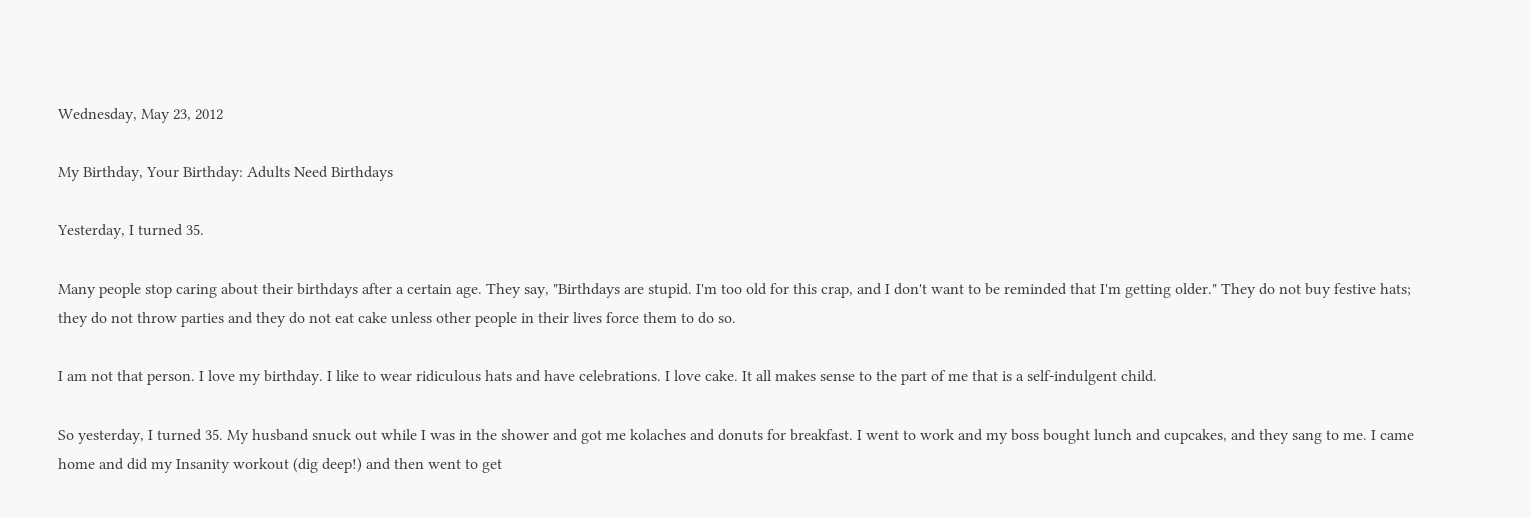Wednesday, May 23, 2012

My Birthday, Your Birthday: Adults Need Birthdays

Yesterday, I turned 35.

Many people stop caring about their birthdays after a certain age. They say, "Birthdays are stupid. I'm too old for this crap, and I don't want to be reminded that I'm getting older." They do not buy festive hats; they do not throw parties and they do not eat cake unless other people in their lives force them to do so.

I am not that person. I love my birthday. I like to wear ridiculous hats and have celebrations. I love cake. It all makes sense to the part of me that is a self-indulgent child.

So yesterday, I turned 35. My husband snuck out while I was in the shower and got me kolaches and donuts for breakfast. I went to work and my boss bought lunch and cupcakes, and they sang to me. I came home and did my Insanity workout (dig deep!) and then went to get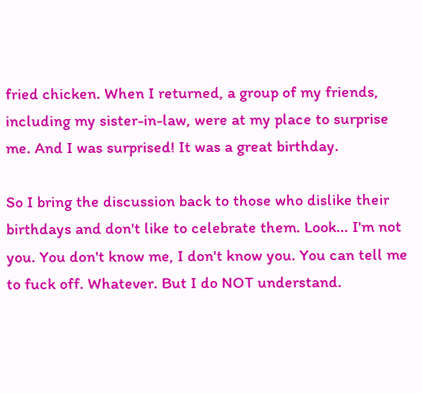fried chicken. When I returned, a group of my friends, including my sister-in-law, were at my place to surprise me. And I was surprised! It was a great birthday.

So I bring the discussion back to those who dislike their birthdays and don't like to celebrate them. Look... I'm not you. You don't know me, I don't know you. You can tell me to fuck off. Whatever. But I do NOT understand.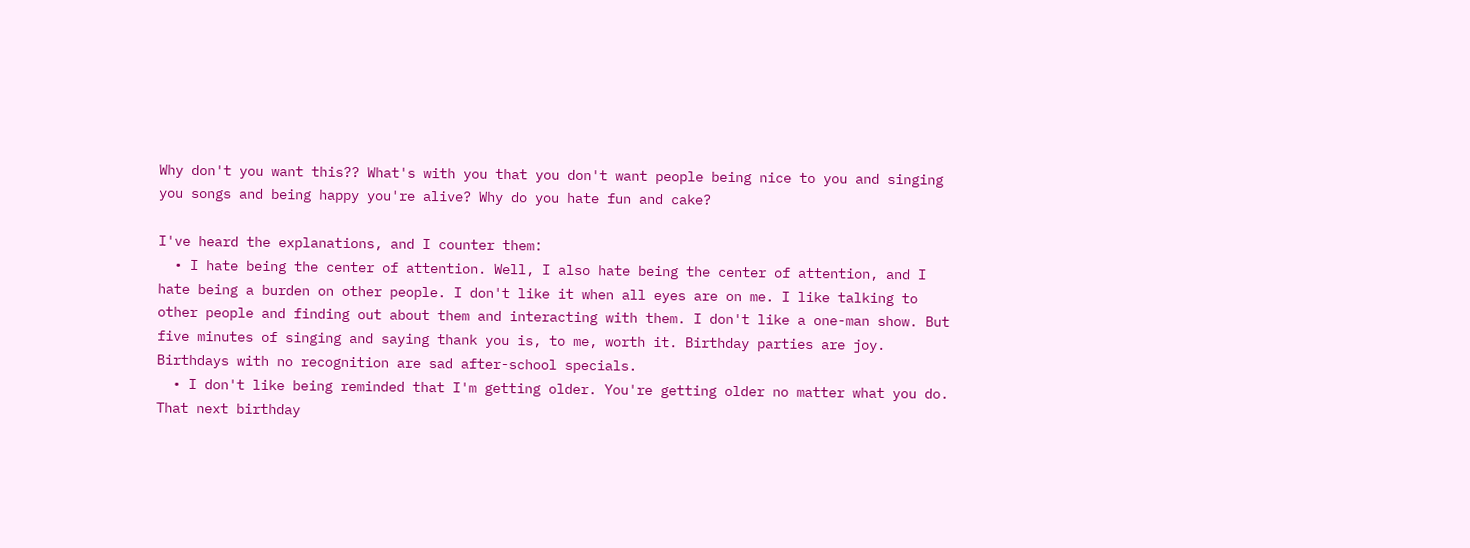Why don't you want this?? What's with you that you don't want people being nice to you and singing you songs and being happy you're alive? Why do you hate fun and cake?

I've heard the explanations, and I counter them:
  • I hate being the center of attention. Well, I also hate being the center of attention, and I hate being a burden on other people. I don't like it when all eyes are on me. I like talking to other people and finding out about them and interacting with them. I don't like a one-man show. But five minutes of singing and saying thank you is, to me, worth it. Birthday parties are joy. Birthdays with no recognition are sad after-school specials.
  • I don't like being reminded that I'm getting older. You're getting older no matter what you do. That next birthday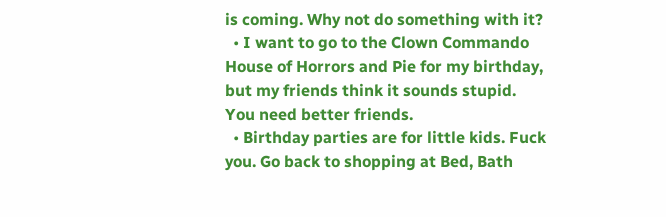is coming. Why not do something with it?
  • I want to go to the Clown Commando House of Horrors and Pie for my birthday, but my friends think it sounds stupid. You need better friends.
  • Birthday parties are for little kids. Fuck you. Go back to shopping at Bed, Bath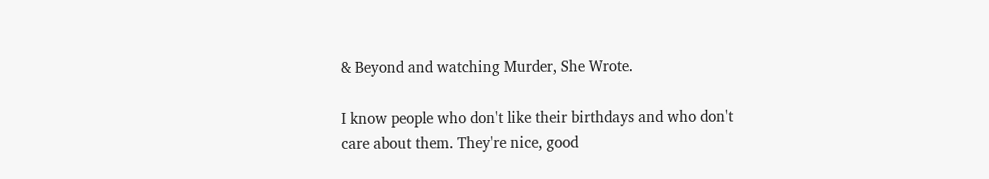& Beyond and watching Murder, She Wrote.

I know people who don't like their birthdays and who don't care about them. They're nice, good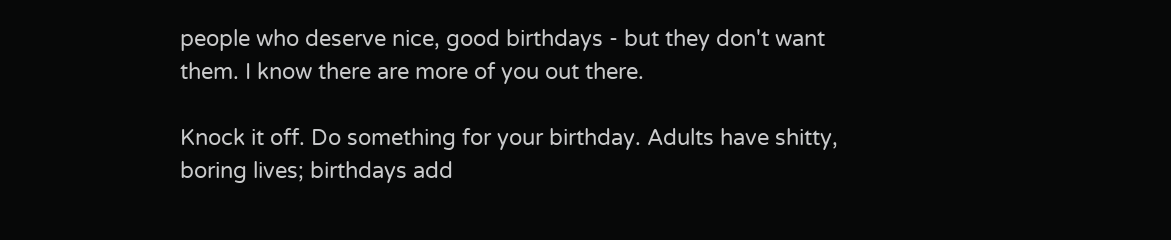people who deserve nice, good birthdays - but they don't want them. I know there are more of you out there.

Knock it off. Do something for your birthday. Adults have shitty, boring lives; birthdays add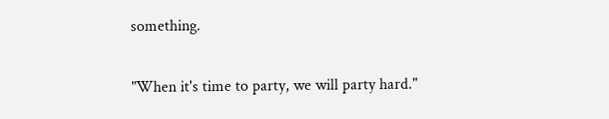something.

"When it's time to party, we will party hard."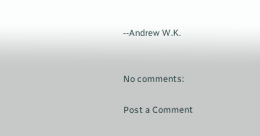--Andrew W.K.


No comments:

Post a Comment